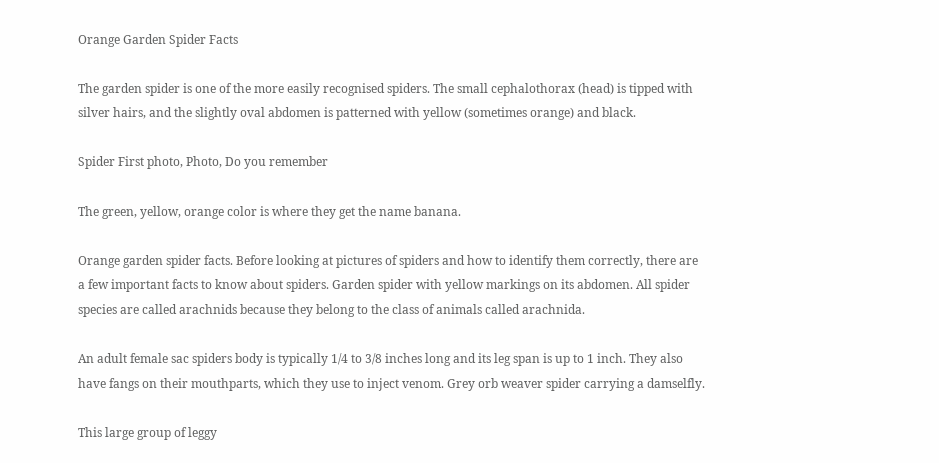Orange Garden Spider Facts

The garden spider is one of the more easily recognised spiders. The small cephalothorax (head) is tipped with silver hairs, and the slightly oval abdomen is patterned with yellow (sometimes orange) and black.

Spider First photo, Photo, Do you remember

The green, yellow, orange color is where they get the name banana.

Orange garden spider facts. Before looking at pictures of spiders and how to identify them correctly, there are a few important facts to know about spiders. Garden spider with yellow markings on its abdomen. All spider species are called arachnids because they belong to the class of animals called arachnida.

An adult female sac spiders body is typically 1/4 to 3/8 inches long and its leg span is up to 1 inch. They also have fangs on their mouthparts, which they use to inject venom. Grey orb weaver spider carrying a damselfly.

This large group of leggy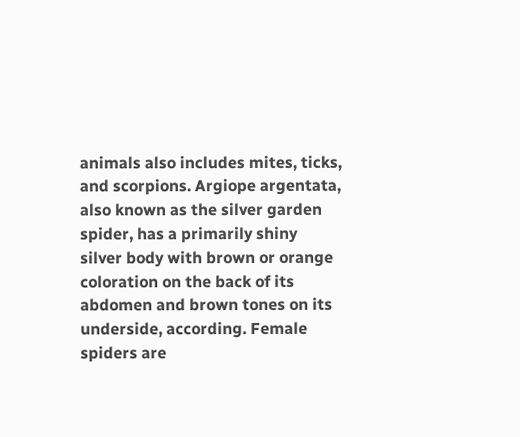animals also includes mites, ticks, and scorpions. Argiope argentata, also known as the silver garden spider, has a primarily shiny silver body with brown or orange coloration on the back of its abdomen and brown tones on its underside, according. Female spiders are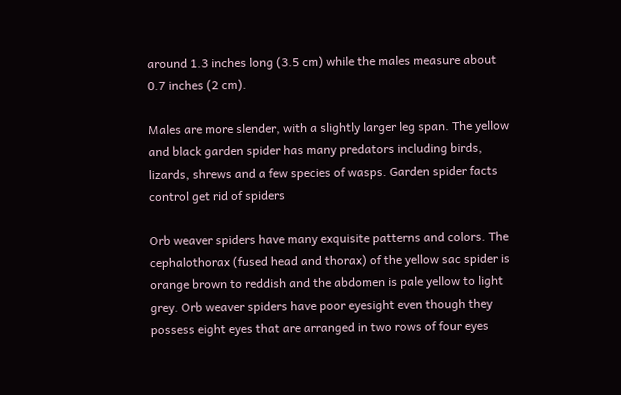around 1.3 inches long (3.5 cm) while the males measure about 0.7 inches (2 cm).

Males are more slender, with a slightly larger leg span. The yellow and black garden spider has many predators including birds, lizards, shrews and a few species of wasps. Garden spider facts control get rid of spiders

Orb weaver spiders have many exquisite patterns and colors. The cephalothorax (fused head and thorax) of the yellow sac spider is orange brown to reddish and the abdomen is pale yellow to light grey. Orb weaver spiders have poor eyesight even though they possess eight eyes that are arranged in two rows of four eyes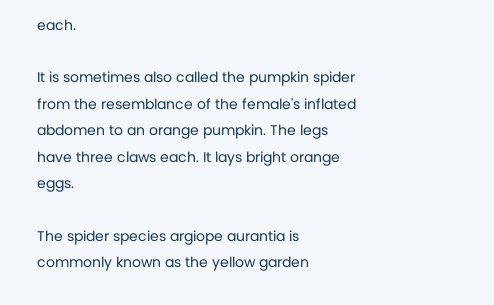each.

It is sometimes also called the pumpkin spider from the resemblance of the female's inflated abdomen to an orange pumpkin. The legs have three claws each. It lays bright orange eggs.

The spider species argiope aurantia is commonly known as the yellow garden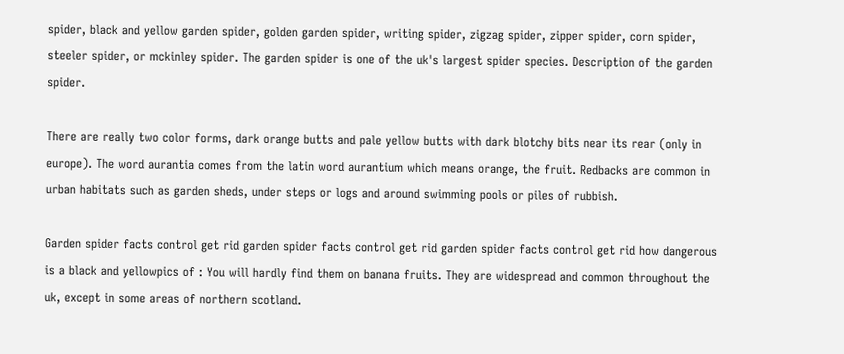spider, black and yellow garden spider, golden garden spider, writing spider, zigzag spider, zipper spider, corn spider, steeler spider, or mckinley spider. The garden spider is one of the uk's largest spider species. Description of the garden spider.

There are really two color forms, dark orange butts and pale yellow butts with dark blotchy bits near its rear (only in europe). The word aurantia comes from the latin word aurantium which means orange, the fruit. Redbacks are common in urban habitats such as garden sheds, under steps or logs and around swimming pools or piles of rubbish.

Garden spider facts control get rid garden spider facts control get rid garden spider facts control get rid how dangerous is a black and yellowpics of : You will hardly find them on banana fruits. They are widespread and common throughout the uk, except in some areas of northern scotland.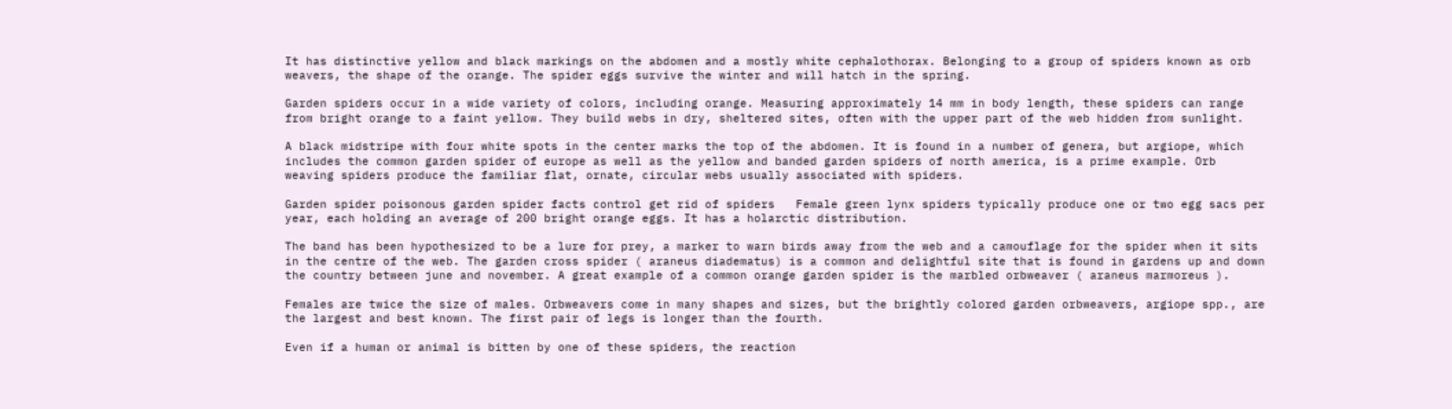It has distinctive yellow and black markings on the abdomen and a mostly white cephalothorax. Belonging to a group of spiders known as orb weavers, the shape of the orange. The spider eggs survive the winter and will hatch in the spring.

Garden spiders occur in a wide variety of colors, including orange. Measuring approximately 14 mm in body length, these spiders can range from bright orange to a faint yellow. They build webs in dry, sheltered sites, often with the upper part of the web hidden from sunlight.

A black midstripe with four white spots in the center marks the top of the abdomen. It is found in a number of genera, but argiope, which includes the common garden spider of europe as well as the yellow and banded garden spiders of north america, is a prime example. Orb weaving spiders produce the familiar flat, ornate, circular webs usually associated with spiders.

Garden spider poisonous garden spider facts control get rid of spiders   Female green lynx spiders typically produce one or two egg sacs per year, each holding an average of 200 bright orange eggs. It has a holarctic distribution.

The band has been hypothesized to be a lure for prey, a marker to warn birds away from the web and a camouflage for the spider when it sits in the centre of the web. The garden cross spider ( araneus diadematus) is a common and delightful site that is found in gardens up and down the country between june and november. A great example of a common orange garden spider is the marbled orbweaver ( araneus marmoreus ).

Females are twice the size of males. Orbweavers come in many shapes and sizes, but the brightly colored garden orbweavers, argiope spp., are the largest and best known. The first pair of legs is longer than the fourth.

Even if a human or animal is bitten by one of these spiders, the reaction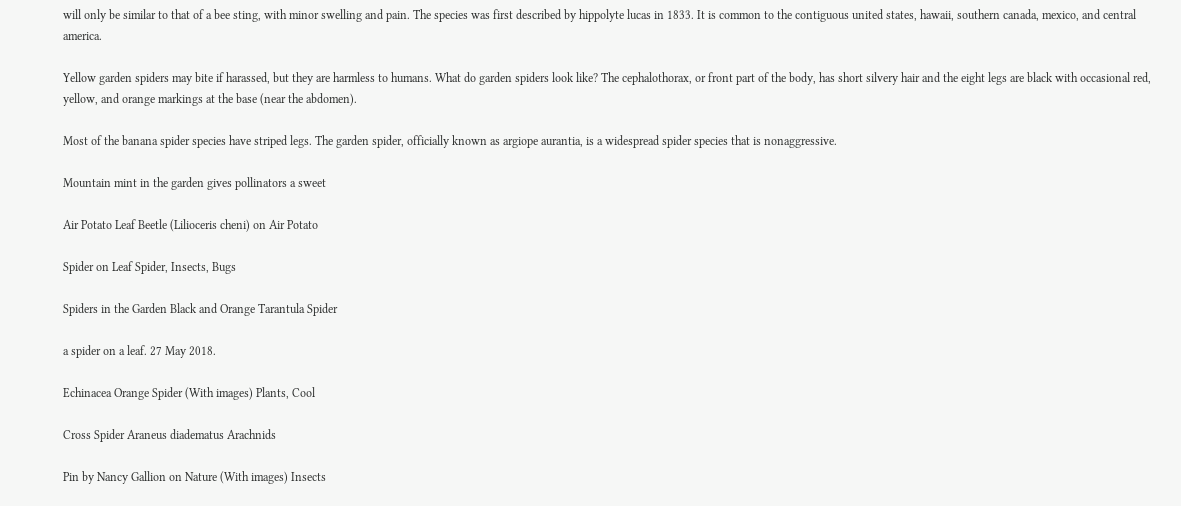will only be similar to that of a bee sting, with minor swelling and pain. The species was first described by hippolyte lucas in 1833. It is common to the contiguous united states, hawaii, southern canada, mexico, and central america.

Yellow garden spiders may bite if harassed, but they are harmless to humans. What do garden spiders look like? The cephalothorax, or front part of the body, has short silvery hair and the eight legs are black with occasional red, yellow, and orange markings at the base (near the abdomen).

Most of the banana spider species have striped legs. The garden spider, officially known as argiope aurantia, is a widespread spider species that is nonaggressive.

Mountain mint in the garden gives pollinators a sweet

Air Potato Leaf Beetle (Lilioceris cheni) on Air Potato

Spider on Leaf Spider, Insects, Bugs

Spiders in the Garden Black and Orange Tarantula Spider

a spider on a leaf. 27 May 2018.

Echinacea Orange Spider (With images) Plants, Cool

Cross Spider Araneus diadematus Arachnids

Pin by Nancy Gallion on Nature (With images) Insects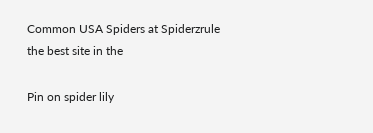Common USA Spiders at Spiderzrule the best site in the

Pin on spider lily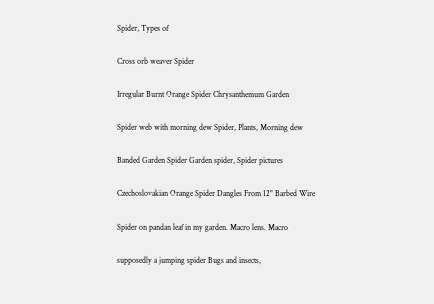Spider, Types of

Cross orb weaver Spider

Irregular Burnt Orange Spider Chrysanthemum Garden

Spider web with morning dew Spider, Plants, Morning dew

Banded Garden Spider Garden spider, Spider pictures

Czechoslovakian Orange Spider Dangles From 12" Barbed Wire

Spider on pandan leaf in my garden. Macro lens. Macro

supposedly a jumping spider Bugs and insects,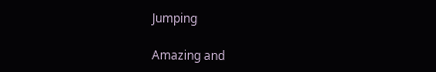Jumping

Amazing and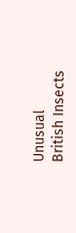Unusual British Insects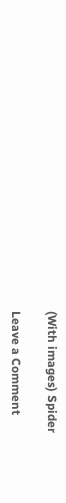(With images) Spider

Leave a Comment